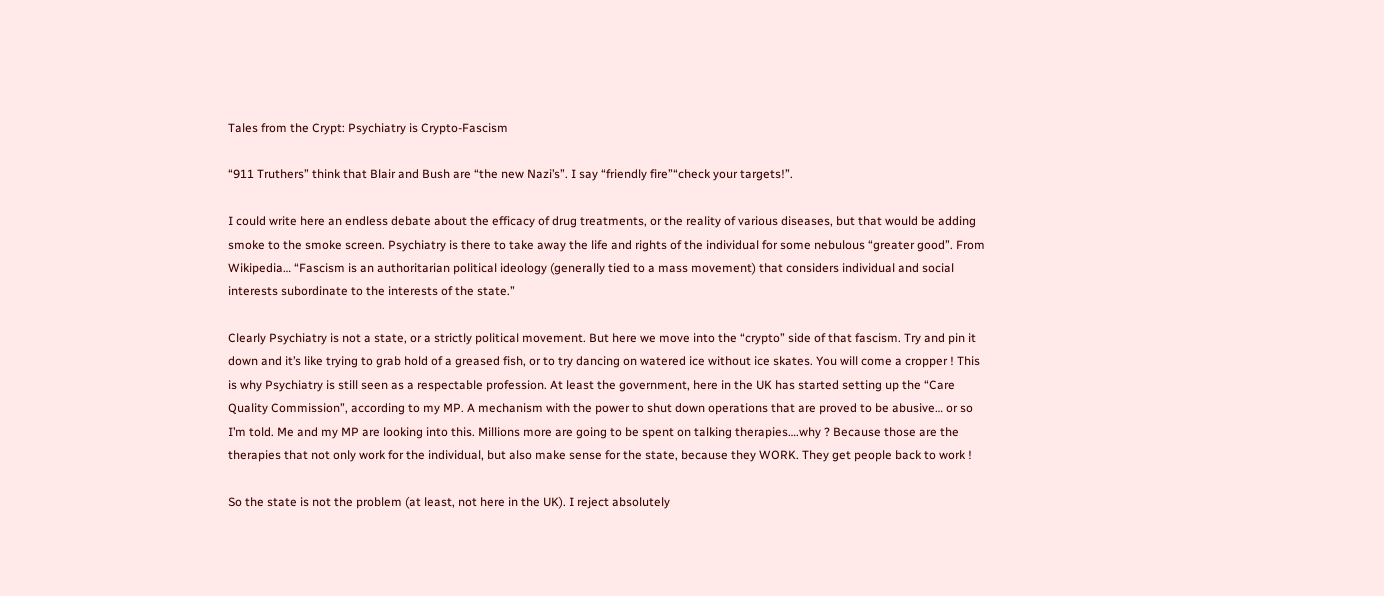Tales from the Crypt: Psychiatry is Crypto-Fascism

“911 Truthers” think that Blair and Bush are “the new Nazi’s”. I say “friendly fire”“check your targets!”.

I could write here an endless debate about the efficacy of drug treatments, or the reality of various diseases, but that would be adding smoke to the smoke screen. Psychiatry is there to take away the life and rights of the individual for some nebulous “greater good”. From Wikipedia… “Fascism is an authoritarian political ideology (generally tied to a mass movement) that considers individual and social interests subordinate to the interests of the state.”

Clearly Psychiatry is not a state, or a strictly political movement. But here we move into the “crypto” side of that fascism. Try and pin it down and it’s like trying to grab hold of a greased fish, or to try dancing on watered ice without ice skates. You will come a cropper ! This is why Psychiatry is still seen as a respectable profession. At least the government, here in the UK has started setting up the “Care Quality Commission”, according to my MP. A mechanism with the power to shut down operations that are proved to be abusive… or so I’m told. Me and my MP are looking into this. Millions more are going to be spent on talking therapies….why ? Because those are the therapies that not only work for the individual, but also make sense for the state, because they WORK. They get people back to work !

So the state is not the problem (at least, not here in the UK). I reject absolutely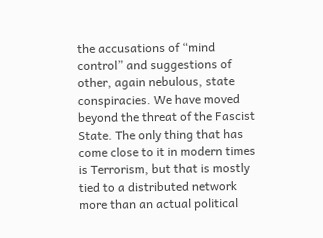the accusations of “mind control” and suggestions of other, again nebulous, state conspiracies. We have moved beyond the threat of the Fascist State. The only thing that has come close to it in modern times is Terrorism, but that is mostly tied to a distributed network more than an actual political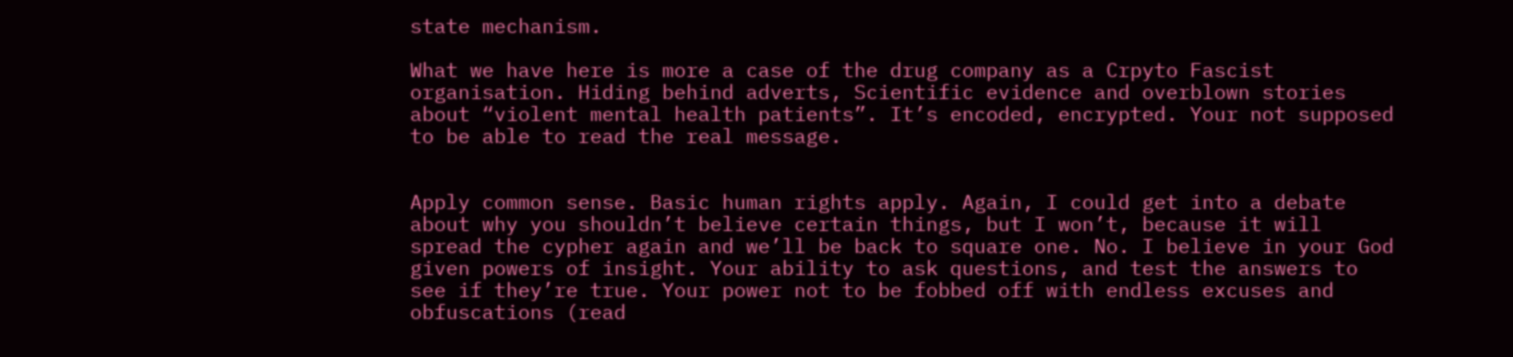state mechanism.

What we have here is more a case of the drug company as a Crpyto Fascist organisation. Hiding behind adverts, Scientific evidence and overblown stories about “violent mental health patients”. It’s encoded, encrypted. Your not supposed to be able to read the real message.


Apply common sense. Basic human rights apply. Again, I could get into a debate about why you shouldn’t believe certain things, but I won’t, because it will spread the cypher again and we’ll be back to square one. No. I believe in your God given powers of insight. Your ability to ask questions, and test the answers to see if they’re true. Your power not to be fobbed off with endless excuses and obfuscations (read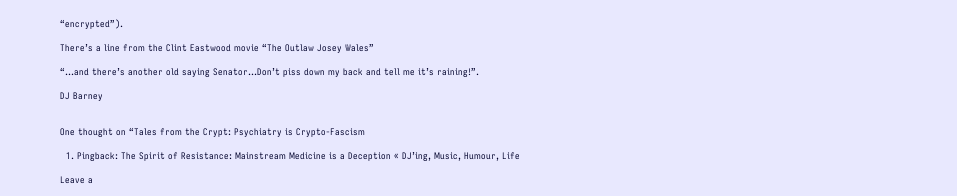“encrypted”).

There’s a line from the Clint Eastwood movie “The Outlaw Josey Wales”

“…and there’s another old saying Senator…Don’t piss down my back and tell me it’s raining!”.

DJ Barney


One thought on “Tales from the Crypt: Psychiatry is Crypto-Fascism

  1. Pingback: The Spirit of Resistance: Mainstream Medicine is a Deception « DJ’ing, Music, Humour, Life

Leave a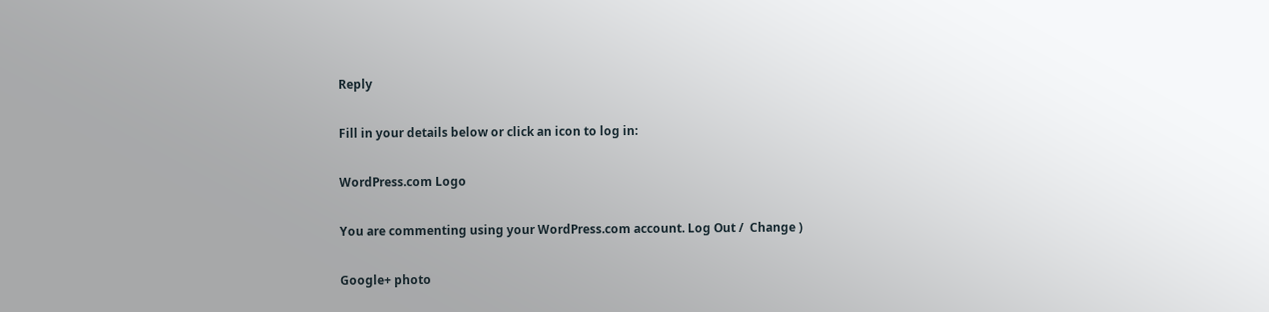Reply

Fill in your details below or click an icon to log in:

WordPress.com Logo

You are commenting using your WordPress.com account. Log Out /  Change )

Google+ photo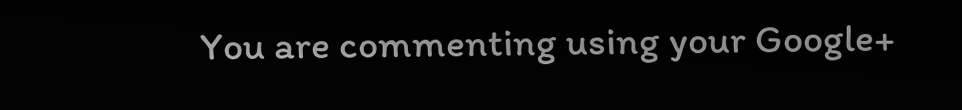You are commenting using your Google+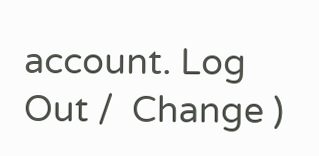account. Log Out /  Change )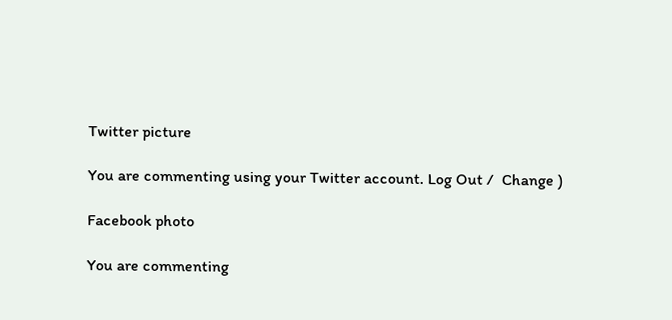Twitter picture

You are commenting using your Twitter account. Log Out /  Change )

Facebook photo

You are commenting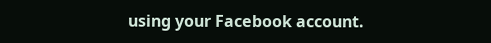using your Facebook account.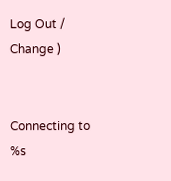Log Out /  Change )


Connecting to %s